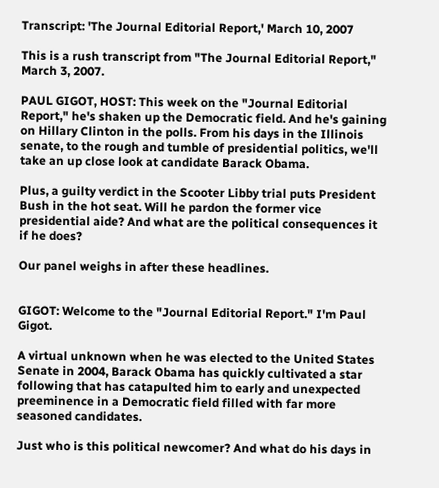Transcript: 'The Journal Editorial Report,' March 10, 2007

This is a rush transcript from "The Journal Editorial Report," March 3, 2007.

PAUL GIGOT, HOST: This week on the "Journal Editorial Report," he's shaken up the Democratic field. And he's gaining on Hillary Clinton in the polls. From his days in the Illinois senate, to the rough and tumble of presidential politics, we'll take an up close look at candidate Barack Obama.

Plus, a guilty verdict in the Scooter Libby trial puts President Bush in the hot seat. Will he pardon the former vice presidential aide? And what are the political consequences it if he does?

Our panel weighs in after these headlines.


GIGOT: Welcome to the "Journal Editorial Report." I'm Paul Gigot.

A virtual unknown when he was elected to the United States Senate in 2004, Barack Obama has quickly cultivated a star following that has catapulted him to early and unexpected preeminence in a Democratic field filled with far more seasoned candidates.

Just who is this political newcomer? And what do his days in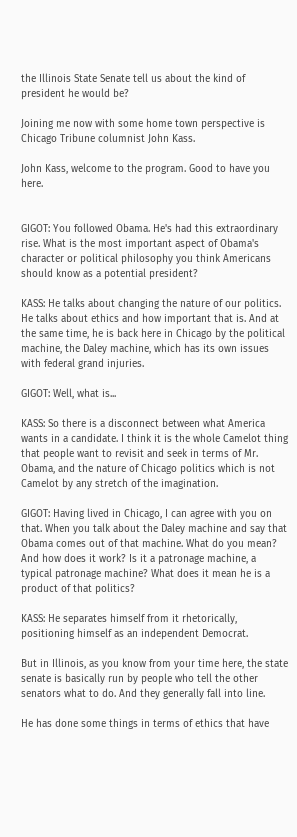the Illinois State Senate tell us about the kind of president he would be?

Joining me now with some home town perspective is Chicago Tribune columnist John Kass.

John Kass, welcome to the program. Good to have you here.


GIGOT: You followed Obama. He's had this extraordinary rise. What is the most important aspect of Obama's character or political philosophy you think Americans should know as a potential president?

KASS: He talks about changing the nature of our politics. He talks about ethics and how important that is. And at the same time, he is back here in Chicago by the political machine, the Daley machine, which has its own issues with federal grand injuries.

GIGOT: Well, what is...

KASS: So there is a disconnect between what America wants in a candidate. I think it is the whole Camelot thing that people want to revisit and seek in terms of Mr. Obama, and the nature of Chicago politics which is not Camelot by any stretch of the imagination.

GIGOT: Having lived in Chicago, I can agree with you on that. When you talk about the Daley machine and say that Obama comes out of that machine. What do you mean? And how does it work? Is it a patronage machine, a typical patronage machine? What does it mean he is a product of that politics?

KASS: He separates himself from it rhetorically, positioning himself as an independent Democrat.

But in Illinois, as you know from your time here, the state senate is basically run by people who tell the other senators what to do. And they generally fall into line.

He has done some things in terms of ethics that have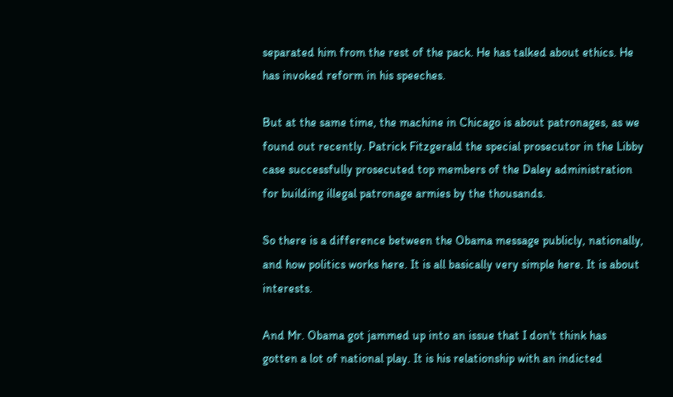separated him from the rest of the pack. He has talked about ethics. He has invoked reform in his speeches.

But at the same time, the machine in Chicago is about patronages, as we found out recently. Patrick Fitzgerald the special prosecutor in the Libby case successfully prosecuted top members of the Daley administration for building illegal patronage armies by the thousands.

So there is a difference between the Obama message publicly, nationally, and how politics works here. It is all basically very simple here. It is about interests.

And Mr. Obama got jammed up into an issue that I don't think has gotten a lot of national play. It is his relationship with an indicted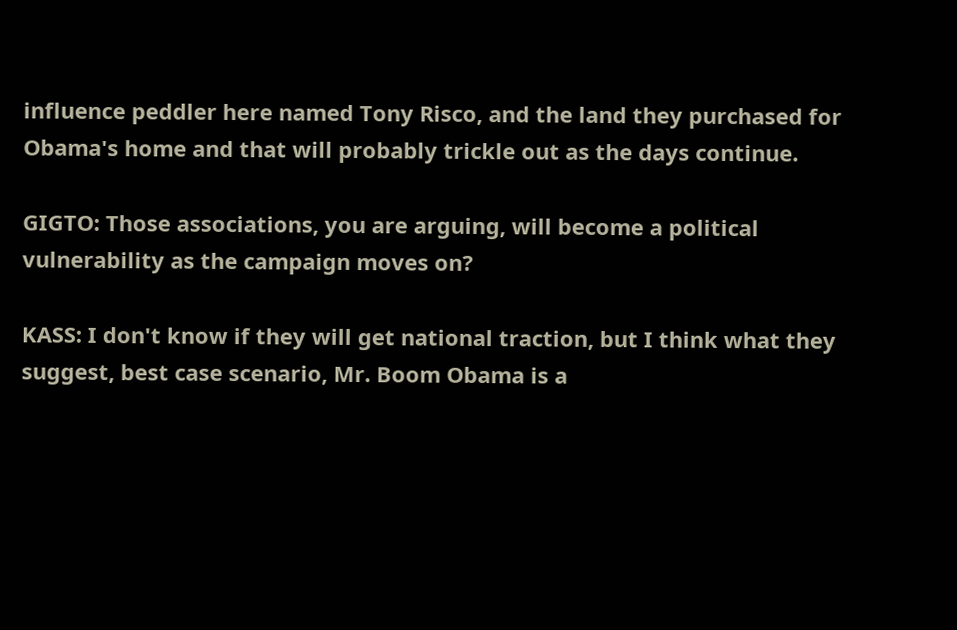influence peddler here named Tony Risco, and the land they purchased for Obama's home and that will probably trickle out as the days continue.

GIGTO: Those associations, you are arguing, will become a political vulnerability as the campaign moves on?

KASS: I don't know if they will get national traction, but I think what they suggest, best case scenario, Mr. Boom Obama is a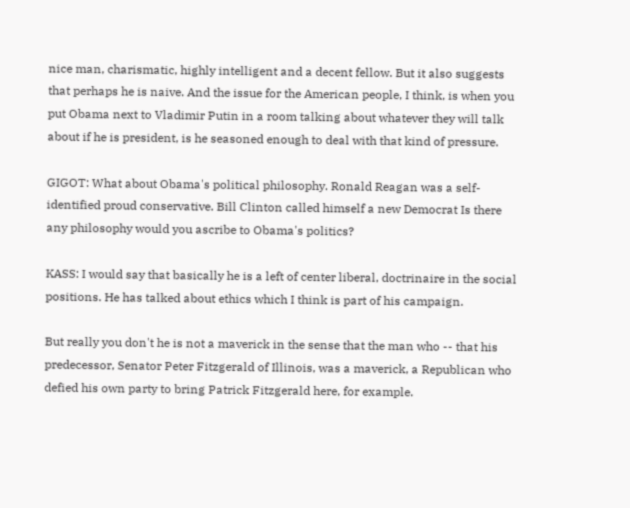nice man, charismatic, highly intelligent and a decent fellow. But it also suggests that perhaps he is naive. And the issue for the American people, I think, is when you put Obama next to Vladimir Putin in a room talking about whatever they will talk about if he is president, is he seasoned enough to deal with that kind of pressure.

GIGOT: What about Obama's political philosophy. Ronald Reagan was a self-identified proud conservative. Bill Clinton called himself a new Democrat Is there any philosophy would you ascribe to Obama's politics?

KASS: I would say that basically he is a left of center liberal, doctrinaire in the social positions. He has talked about ethics which I think is part of his campaign.

But really you don't he is not a maverick in the sense that the man who -- that his predecessor, Senator Peter Fitzgerald of Illinois, was a maverick, a Republican who defied his own party to bring Patrick Fitzgerald here, for example.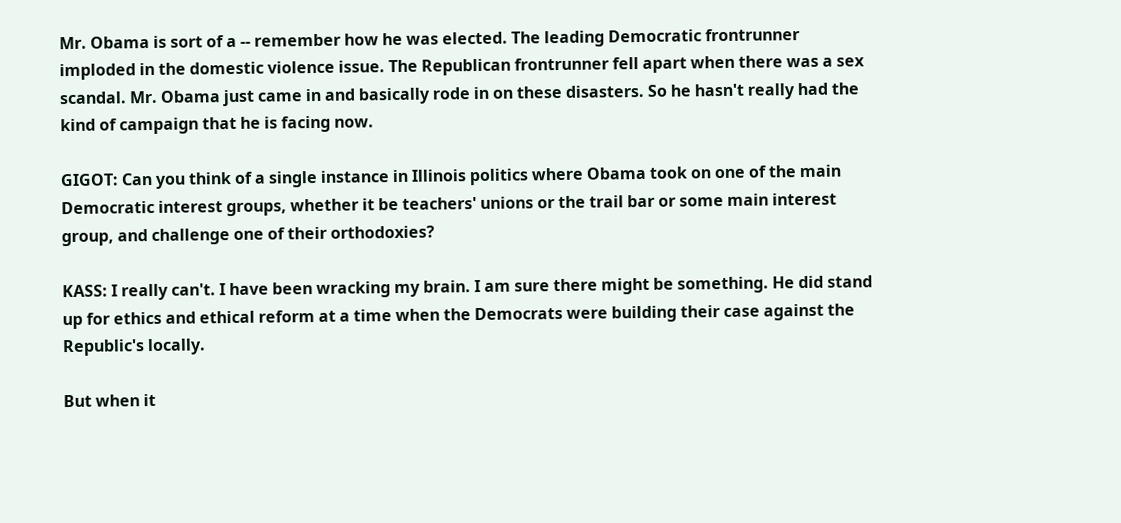Mr. Obama is sort of a -- remember how he was elected. The leading Democratic frontrunner imploded in the domestic violence issue. The Republican frontrunner fell apart when there was a sex scandal. Mr. Obama just came in and basically rode in on these disasters. So he hasn't really had the kind of campaign that he is facing now.

GIGOT: Can you think of a single instance in Illinois politics where Obama took on one of the main Democratic interest groups, whether it be teachers' unions or the trail bar or some main interest group, and challenge one of their orthodoxies?

KASS: I really can't. I have been wracking my brain. I am sure there might be something. He did stand up for ethics and ethical reform at a time when the Democrats were building their case against the Republic's locally.

But when it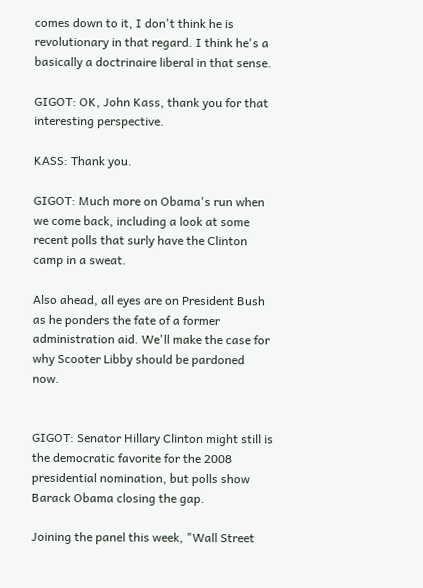comes down to it, I don't think he is revolutionary in that regard. I think he's a basically a doctrinaire liberal in that sense.

GIGOT: OK, John Kass, thank you for that interesting perspective.

KASS: Thank you.

GIGOT: Much more on Obama's run when we come back, including a look at some recent polls that surly have the Clinton camp in a sweat.

Also ahead, all eyes are on President Bush as he ponders the fate of a former administration aid. We'll make the case for why Scooter Libby should be pardoned now.


GIGOT: Senator Hillary Clinton might still is the democratic favorite for the 2008 presidential nomination, but polls show Barack Obama closing the gap.

Joining the panel this week, "Wall Street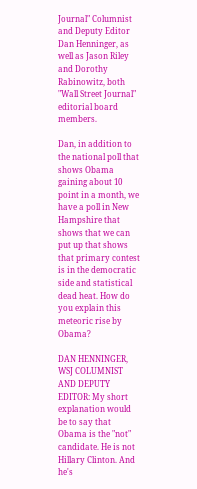Journal" Columnist and Deputy Editor Dan Henninger, as well as Jason Riley and Dorothy Rabinowitz, both "Wall Street Journal" editorial board members.

Dan, in addition to the national poll that shows Obama gaining about 10 point in a month, we have a poll in New Hampshire that shows that we can put up that shows that primary contest is in the democratic side and statistical dead heat. How do you explain this meteoric rise by Obama?

DAN HENNINGER, WSJ COLUMNIST AND DEPUTY EDITOR: My short explanation would be to say that Obama is the "not" candidate. He is not Hillary Clinton. And he's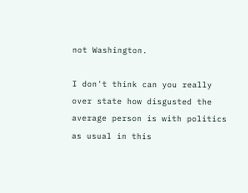not Washington.

I don't think can you really over state how disgusted the average person is with politics as usual in this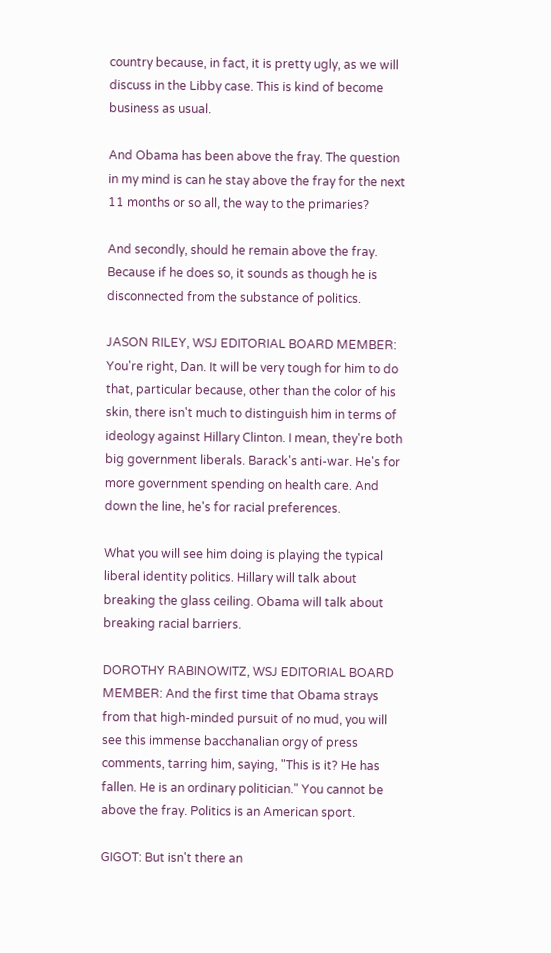country because, in fact, it is pretty ugly, as we will discuss in the Libby case. This is kind of become business as usual.

And Obama has been above the fray. The question in my mind is can he stay above the fray for the next 11 months or so all, the way to the primaries?

And secondly, should he remain above the fray. Because if he does so, it sounds as though he is disconnected from the substance of politics.

JASON RILEY, WSJ EDITORIAL BOARD MEMBER: You're right, Dan. It will be very tough for him to do that, particular because, other than the color of his skin, there isn't much to distinguish him in terms of ideology against Hillary Clinton. I mean, they're both big government liberals. Barack's anti-war. He's for more government spending on health care. And down the line, he's for racial preferences.

What you will see him doing is playing the typical liberal identity politics. Hillary will talk about breaking the glass ceiling. Obama will talk about breaking racial barriers.

DOROTHY RABINOWITZ, WSJ EDITORIAL BOARD MEMBER: And the first time that Obama strays from that high-minded pursuit of no mud, you will see this immense bacchanalian orgy of press comments, tarring him, saying, "This is it? He has fallen. He is an ordinary politician." You cannot be above the fray. Politics is an American sport.

GIGOT: But isn't there an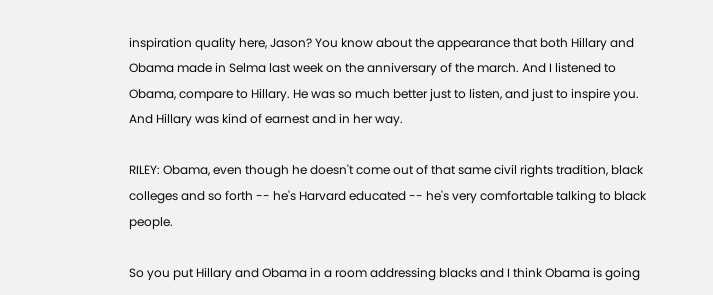inspiration quality here, Jason? You know about the appearance that both Hillary and Obama made in Selma last week on the anniversary of the march. And I listened to Obama, compare to Hillary. He was so much better just to listen, and just to inspire you. And Hillary was kind of earnest and in her way.

RILEY: Obama, even though he doesn't come out of that same civil rights tradition, black colleges and so forth -- he's Harvard educated -- he's very comfortable talking to black people.

So you put Hillary and Obama in a room addressing blacks and I think Obama is going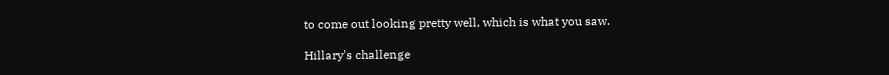to come out looking pretty well, which is what you saw.

Hillary's challenge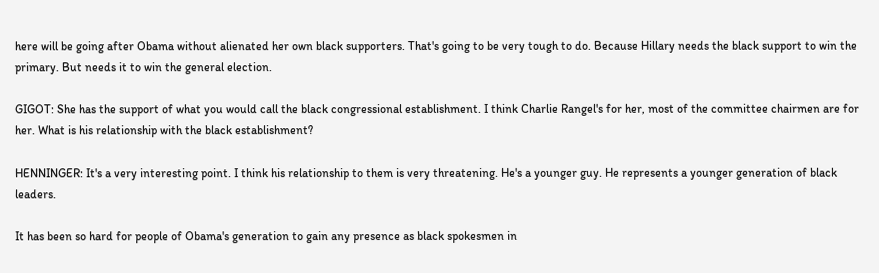here will be going after Obama without alienated her own black supporters. That's going to be very tough to do. Because Hillary needs the black support to win the primary. But needs it to win the general election.

GIGOT: She has the support of what you would call the black congressional establishment. I think Charlie Rangel's for her, most of the committee chairmen are for her. What is his relationship with the black establishment?

HENNINGER: It's a very interesting point. I think his relationship to them is very threatening. He's a younger guy. He represents a younger generation of black leaders.

It has been so hard for people of Obama's generation to gain any presence as black spokesmen in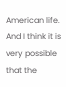American life. And I think it is very possible that the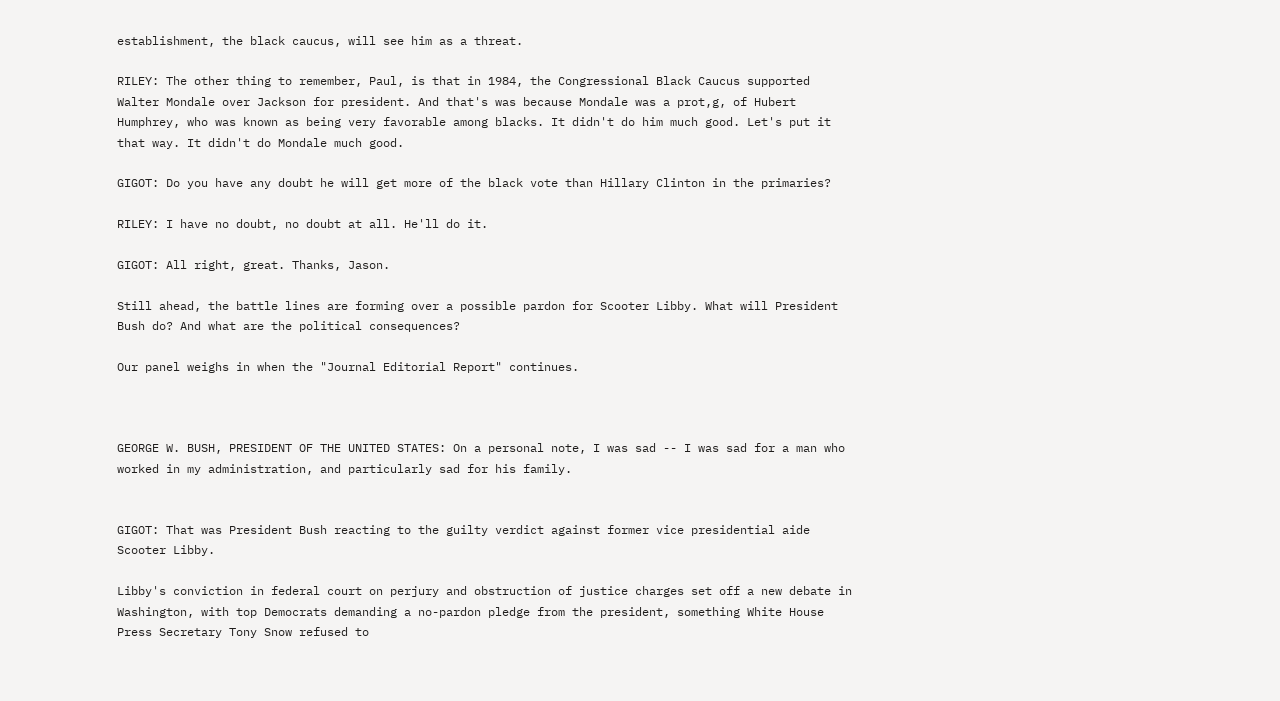establishment, the black caucus, will see him as a threat.

RILEY: The other thing to remember, Paul, is that in 1984, the Congressional Black Caucus supported Walter Mondale over Jackson for president. And that's was because Mondale was a prot,g, of Hubert Humphrey, who was known as being very favorable among blacks. It didn't do him much good. Let's put it that way. It didn't do Mondale much good.

GIGOT: Do you have any doubt he will get more of the black vote than Hillary Clinton in the primaries?

RILEY: I have no doubt, no doubt at all. He'll do it.

GIGOT: All right, great. Thanks, Jason.

Still ahead, the battle lines are forming over a possible pardon for Scooter Libby. What will President Bush do? And what are the political consequences?

Our panel weighs in when the "Journal Editorial Report" continues.



GEORGE W. BUSH, PRESIDENT OF THE UNITED STATES: On a personal note, I was sad -- I was sad for a man who worked in my administration, and particularly sad for his family.


GIGOT: That was President Bush reacting to the guilty verdict against former vice presidential aide Scooter Libby.

Libby's conviction in federal court on perjury and obstruction of justice charges set off a new debate in Washington, with top Democrats demanding a no-pardon pledge from the president, something White House Press Secretary Tony Snow refused to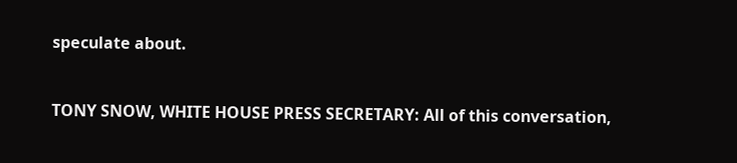speculate about.


TONY SNOW, WHITE HOUSE PRESS SECRETARY: All of this conversation,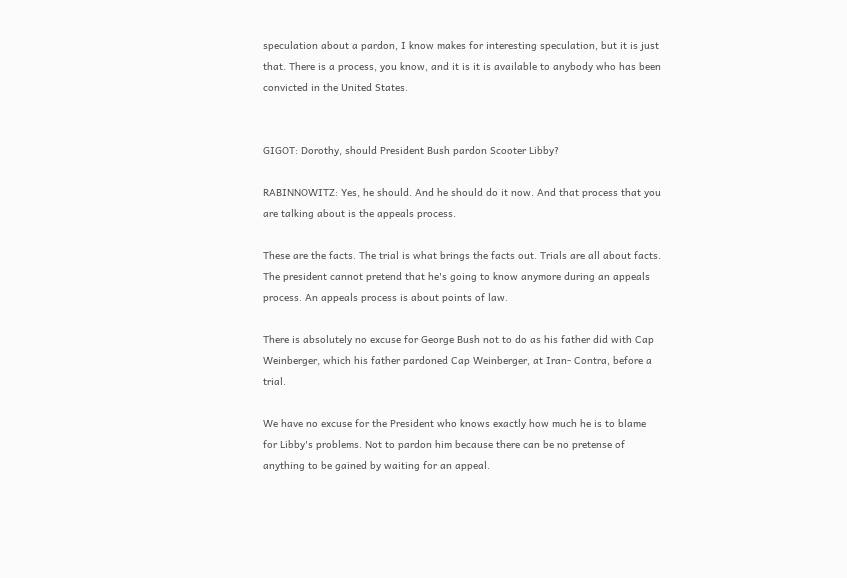speculation about a pardon, I know makes for interesting speculation, but it is just that. There is a process, you know, and it is it is available to anybody who has been convicted in the United States.


GIGOT: Dorothy, should President Bush pardon Scooter Libby?

RABINNOWITZ: Yes, he should. And he should do it now. And that process that you are talking about is the appeals process.

These are the facts. The trial is what brings the facts out. Trials are all about facts. The president cannot pretend that he's going to know anymore during an appeals process. An appeals process is about points of law.

There is absolutely no excuse for George Bush not to do as his father did with Cap Weinberger, which his father pardoned Cap Weinberger, at Iran- Contra, before a trial.

We have no excuse for the President who knows exactly how much he is to blame for Libby's problems. Not to pardon him because there can be no pretense of anything to be gained by waiting for an appeal.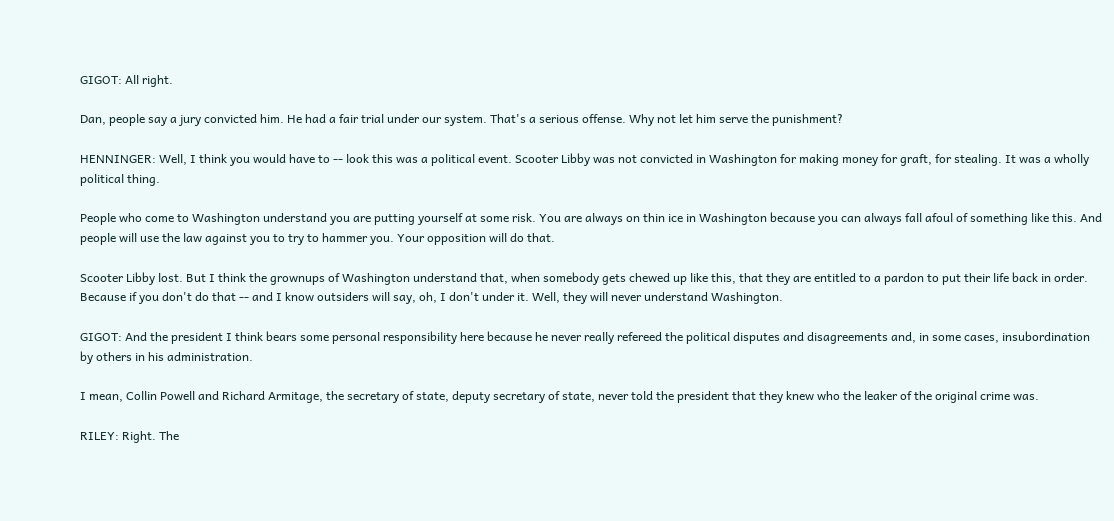GIGOT: All right.

Dan, people say a jury convicted him. He had a fair trial under our system. That's a serious offense. Why not let him serve the punishment?

HENNINGER: Well, I think you would have to -- look this was a political event. Scooter Libby was not convicted in Washington for making money for graft, for stealing. It was a wholly political thing.

People who come to Washington understand you are putting yourself at some risk. You are always on thin ice in Washington because you can always fall afoul of something like this. And people will use the law against you to try to hammer you. Your opposition will do that.

Scooter Libby lost. But I think the grownups of Washington understand that, when somebody gets chewed up like this, that they are entitled to a pardon to put their life back in order. Because if you don't do that -- and I know outsiders will say, oh, I don't under it. Well, they will never understand Washington.

GIGOT: And the president I think bears some personal responsibility here because he never really refereed the political disputes and disagreements and, in some cases, insubordination by others in his administration.

I mean, Collin Powell and Richard Armitage, the secretary of state, deputy secretary of state, never told the president that they knew who the leaker of the original crime was.

RILEY: Right. The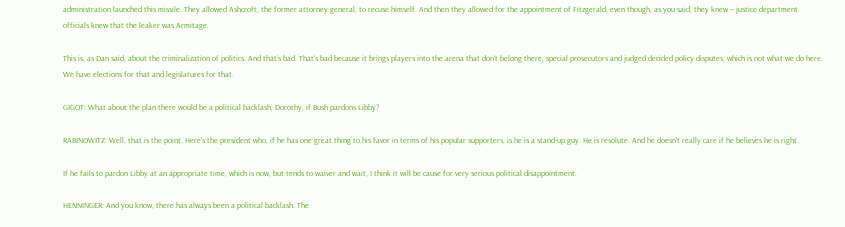administration launched this missile. They allowed Ashcroft, the former attorney general, to recuse himself. And then they allowed for the appointment of Fitzgerald, even though, as you said, they knew -- justice department officials knew that the leaker was Armitage.

This is, as Dan said, about the criminalization of politics. And that's bad. That's bad because it brings players into the arena that don't belong there, special prosecutors and judged decided policy disputes, which is not what we do here. We have elections for that and legislatures for that.

GIGOT: What about the plan there would be a political backlash, Dorothy, if Bush pardons Libby?

RABINOWITZ: Well, that is the point. Here's the president who, if he has one great thing to his favor in terms of his popular supporters, is he is a stand-up guy. He is resolute. And he doesn't really care if he believes he is right.

If he fails to pardon Libby at an appropriate time, which is now, but tends to waiver and wait, I think it will be cause for very serious political disappointment.

HENNINGER: And you know, there has always been a political backlash. The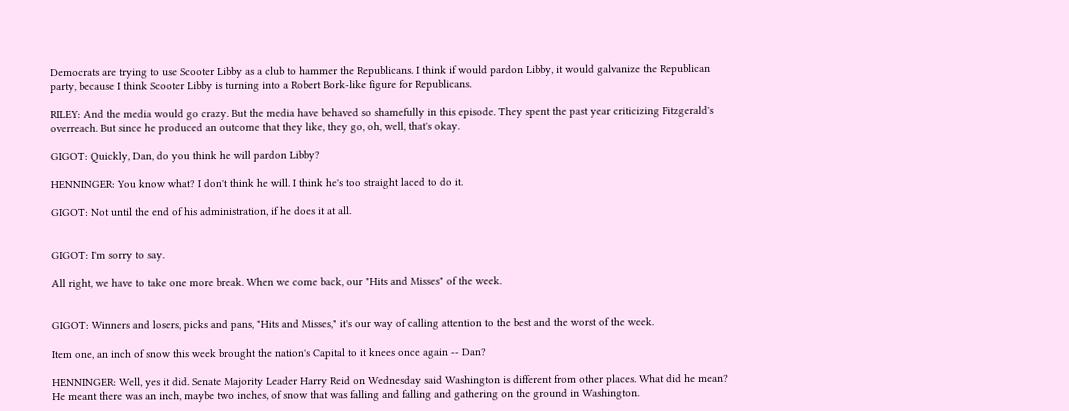Democrats are trying to use Scooter Libby as a club to hammer the Republicans. I think if would pardon Libby, it would galvanize the Republican party, because I think Scooter Libby is turning into a Robert Bork-like figure for Republicans.

RILEY: And the media would go crazy. But the media have behaved so shamefully in this episode. They spent the past year criticizing Fitzgerald's overreach. But since he produced an outcome that they like, they go, oh, well, that's okay.

GIGOT: Quickly, Dan, do you think he will pardon Libby?

HENNINGER: You know what? I don't think he will. I think he's too straight laced to do it.

GIGOT: Not until the end of his administration, if he does it at all.


GIGOT: I'm sorry to say.

All right, we have to take one more break. When we come back, our "Hits and Misses" of the week.


GIGOT: Winners and losers, picks and pans, "Hits and Misses," it's our way of calling attention to the best and the worst of the week.

Item one, an inch of snow this week brought the nation's Capital to it knees once again -- Dan?

HENNINGER: Well, yes it did. Senate Majority Leader Harry Reid on Wednesday said Washington is different from other places. What did he mean? He meant there was an inch, maybe two inches, of snow that was falling and falling and gathering on the ground in Washington.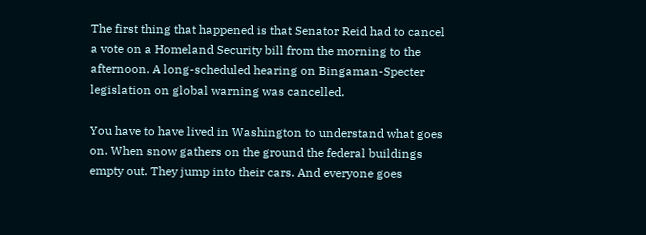The first thing that happened is that Senator Reid had to cancel a vote on a Homeland Security bill from the morning to the afternoon. A long-scheduled hearing on Bingaman-Specter legislation on global warning was cancelled.

You have to have lived in Washington to understand what goes on. When snow gathers on the ground the federal buildings empty out. They jump into their cars. And everyone goes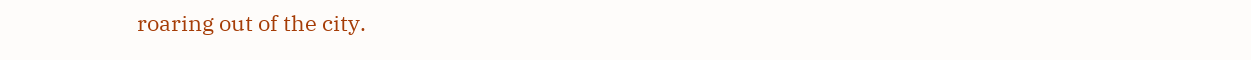roaring out of the city.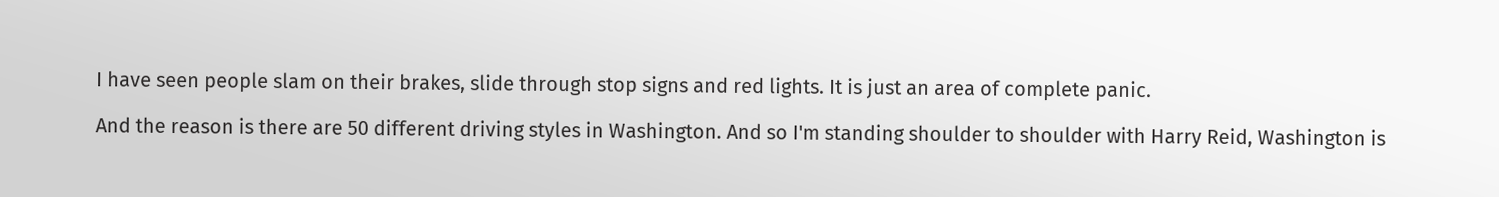I have seen people slam on their brakes, slide through stop signs and red lights. It is just an area of complete panic.

And the reason is there are 50 different driving styles in Washington. And so I'm standing shoulder to shoulder with Harry Reid, Washington is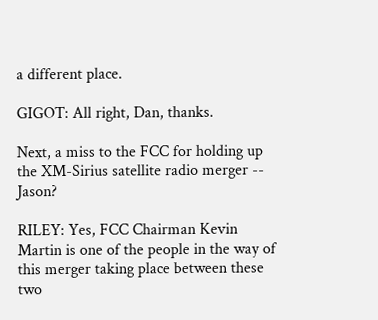a different place.

GIGOT: All right, Dan, thanks.

Next, a miss to the FCC for holding up the XM-Sirius satellite radio merger -- Jason?

RILEY: Yes, FCC Chairman Kevin Martin is one of the people in the way of this merger taking place between these two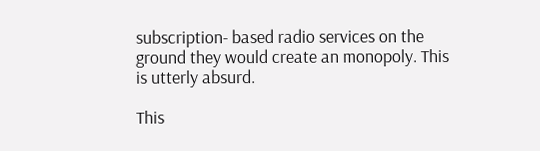subscription- based radio services on the ground they would create an monopoly. This is utterly absurd.

This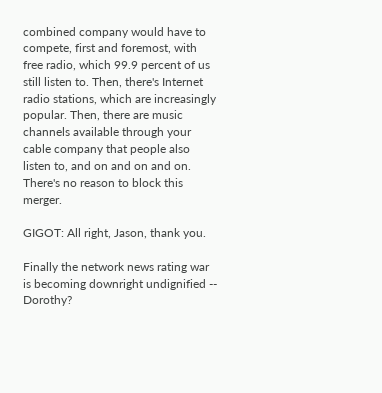combined company would have to compete, first and foremost, with free radio, which 99.9 percent of us still listen to. Then, there's Internet radio stations, which are increasingly popular. Then, there are music channels available through your cable company that people also listen to, and on and on and on. There's no reason to block this merger.

GIGOT: All right, Jason, thank you.

Finally the network news rating war is becoming downright undignified -- Dorothy?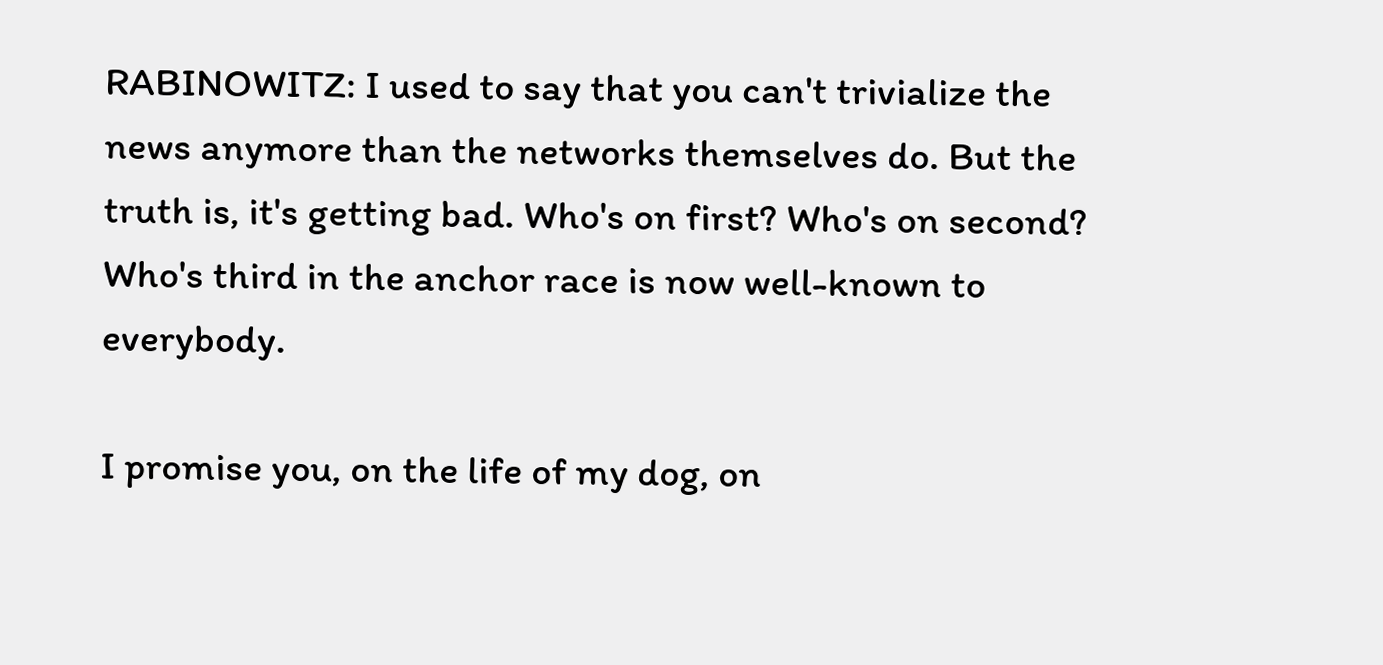RABINOWITZ: I used to say that you can't trivialize the news anymore than the networks themselves do. But the truth is, it's getting bad. Who's on first? Who's on second? Who's third in the anchor race is now well-known to everybody.

I promise you, on the life of my dog, on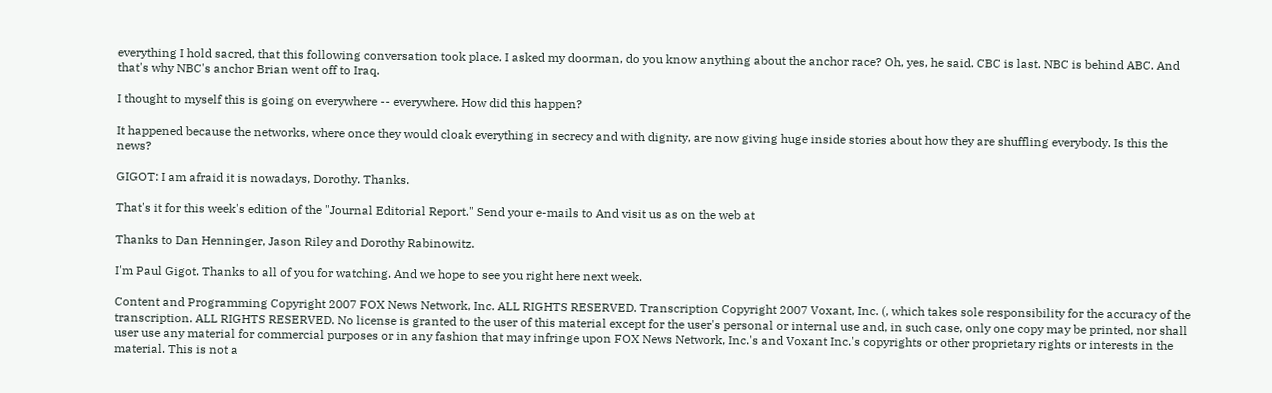everything I hold sacred, that this following conversation took place. I asked my doorman, do you know anything about the anchor race? Oh, yes, he said. CBC is last. NBC is behind ABC. And that's why NBC's anchor Brian went off to Iraq.

I thought to myself this is going on everywhere -- everywhere. How did this happen?

It happened because the networks, where once they would cloak everything in secrecy and with dignity, are now giving huge inside stories about how they are shuffling everybody. Is this the news?

GIGOT: I am afraid it is nowadays, Dorothy. Thanks.

That's it for this week's edition of the "Journal Editorial Report." Send your e-mails to And visit us as on the web at

Thanks to Dan Henninger, Jason Riley and Dorothy Rabinowitz.

I'm Paul Gigot. Thanks to all of you for watching. And we hope to see you right here next week.

Content and Programming Copyright 2007 FOX News Network, Inc. ALL RIGHTS RESERVED. Transcription Copyright 2007 Voxant, Inc. (, which takes sole responsibility for the accuracy of the transcription. ALL RIGHTS RESERVED. No license is granted to the user of this material except for the user's personal or internal use and, in such case, only one copy may be printed, nor shall user use any material for commercial purposes or in any fashion that may infringe upon FOX News Network, Inc.'s and Voxant Inc.'s copyrights or other proprietary rights or interests in the material. This is not a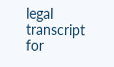legal transcript for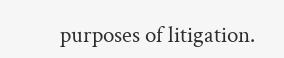purposes of litigation.